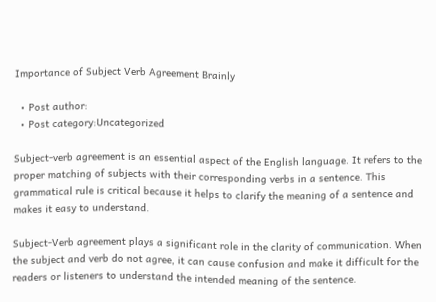Importance of Subject Verb Agreement Brainly

  • Post author:
  • Post category:Uncategorized

Subject-verb agreement is an essential aspect of the English language. It refers to the proper matching of subjects with their corresponding verbs in a sentence. This grammatical rule is critical because it helps to clarify the meaning of a sentence and makes it easy to understand.

Subject-Verb agreement plays a significant role in the clarity of communication. When the subject and verb do not agree, it can cause confusion and make it difficult for the readers or listeners to understand the intended meaning of the sentence.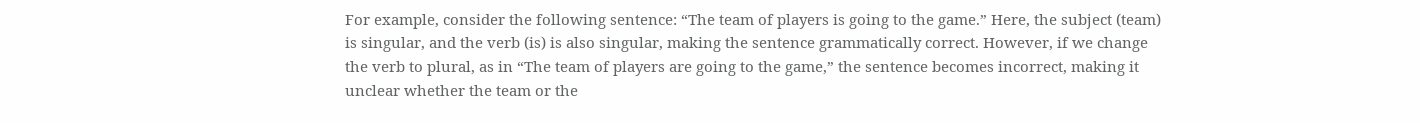For example, consider the following sentence: “The team of players is going to the game.” Here, the subject (team) is singular, and the verb (is) is also singular, making the sentence grammatically correct. However, if we change the verb to plural, as in “The team of players are going to the game,” the sentence becomes incorrect, making it unclear whether the team or the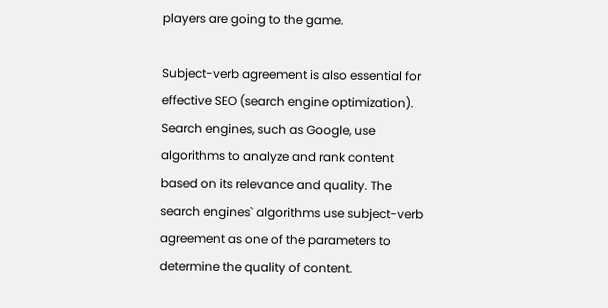players are going to the game.

Subject-verb agreement is also essential for effective SEO (search engine optimization). Search engines, such as Google, use algorithms to analyze and rank content based on its relevance and quality. The search engines` algorithms use subject-verb agreement as one of the parameters to determine the quality of content.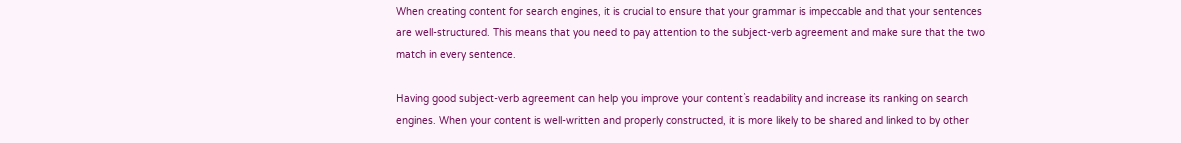When creating content for search engines, it is crucial to ensure that your grammar is impeccable and that your sentences are well-structured. This means that you need to pay attention to the subject-verb agreement and make sure that the two match in every sentence.

Having good subject-verb agreement can help you improve your content`s readability and increase its ranking on search engines. When your content is well-written and properly constructed, it is more likely to be shared and linked to by other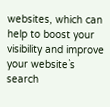websites, which can help to boost your visibility and improve your website`s search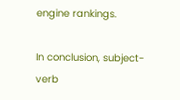engine rankings.

In conclusion, subject-verb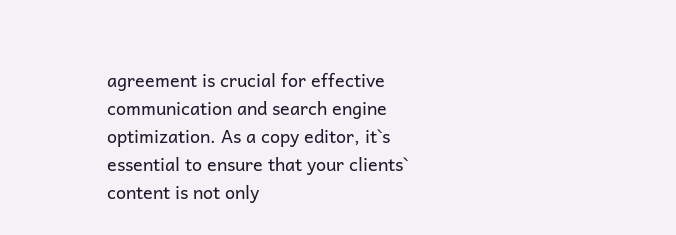agreement is crucial for effective communication and search engine optimization. As a copy editor, it`s essential to ensure that your clients` content is not only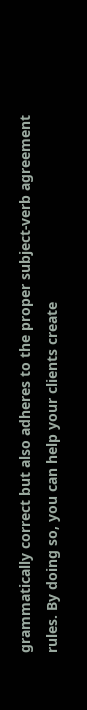grammatically correct but also adheres to the proper subject-verb agreement rules. By doing so, you can help your clients create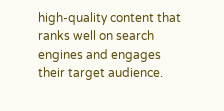high-quality content that ranks well on search engines and engages their target audience.